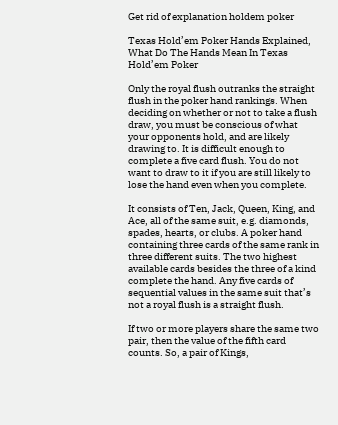Get rid of explanation holdem poker

Texas Hold’em Poker Hands Explained, What Do The Hands Mean In Texas Hold’em Poker

Only the royal flush outranks the straight flush in the poker hand rankings. When deciding on whether or not to take a flush draw, you must be conscious of what your opponents hold, and are likely drawing to. It is difficult enough to complete a five card flush. You do not want to draw to it if you are still likely to lose the hand even when you complete.

It consists of Ten, Jack, Queen, King, and Ace, all of the same suit, e.g. diamonds, spades, hearts, or clubs. A poker hand containing three cards of the same rank in three different suits. The two highest available cards besides the three of a kind complete the hand. Any five cards of sequential values in the same suit that’s not a royal flush is a straight flush.

If two or more players share the same two pair, then the value of the fifth card counts. So, a pair of Kings,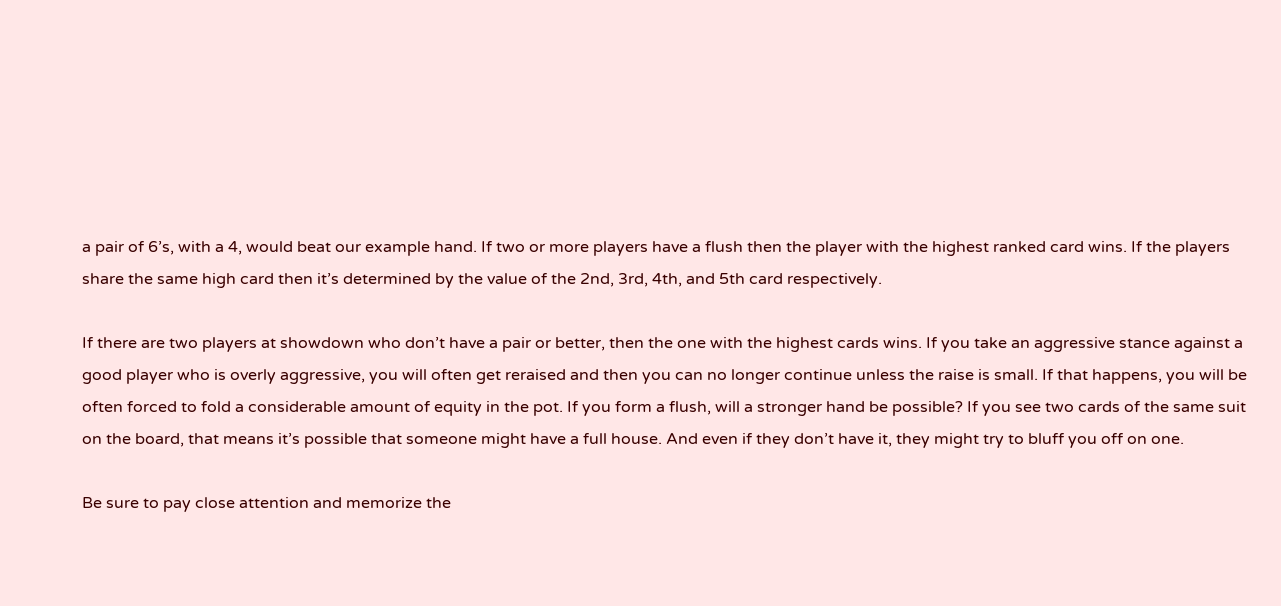a pair of 6’s, with a 4, would beat our example hand. If two or more players have a flush then the player with the highest ranked card wins. If the players share the same high card then it’s determined by the value of the 2nd, 3rd, 4th, and 5th card respectively.

If there are two players at showdown who don’t have a pair or better, then the one with the highest cards wins. If you take an aggressive stance against a good player who is overly aggressive, you will often get reraised and then you can no longer continue unless the raise is small. If that happens, you will be often forced to fold a considerable amount of equity in the pot. If you form a flush, will a stronger hand be possible? If you see two cards of the same suit on the board, that means it’s possible that someone might have a full house. And even if they don’t have it, they might try to bluff you off on one.

Be sure to pay close attention and memorize the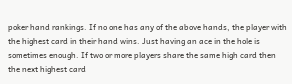poker hand rankings. If no one has any of the above hands, the player with the highest card in their hand wins. Just having an ace in the hole is sometimes enough. If two or more players share the same high card then the next highest card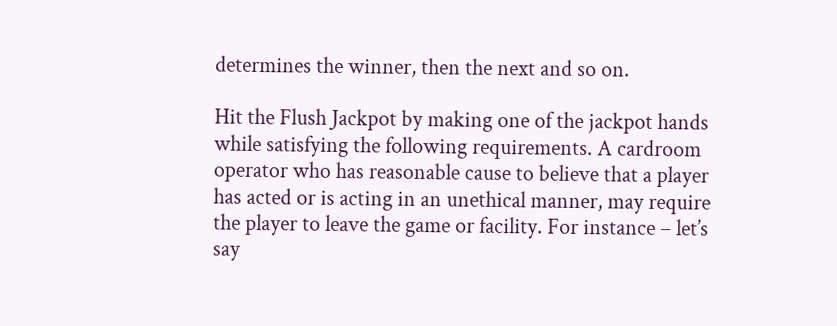determines the winner, then the next and so on.

Hit the Flush Jackpot by making one of the jackpot hands while satisfying the following requirements. A cardroom operator who has reasonable cause to believe that a player has acted or is acting in an unethical manner, may require the player to leave the game or facility. For instance – let’s say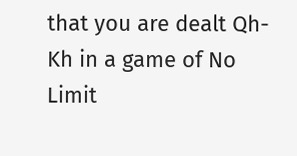that you are dealt Qh-Kh in a game of No Limit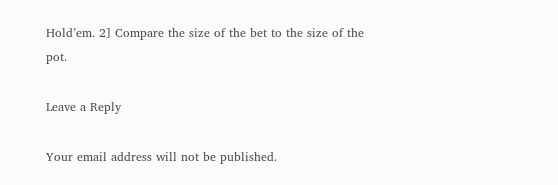Hold’em. 2] Compare the size of the bet to the size of the pot.

Leave a Reply

Your email address will not be published.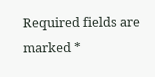Required fields are marked *